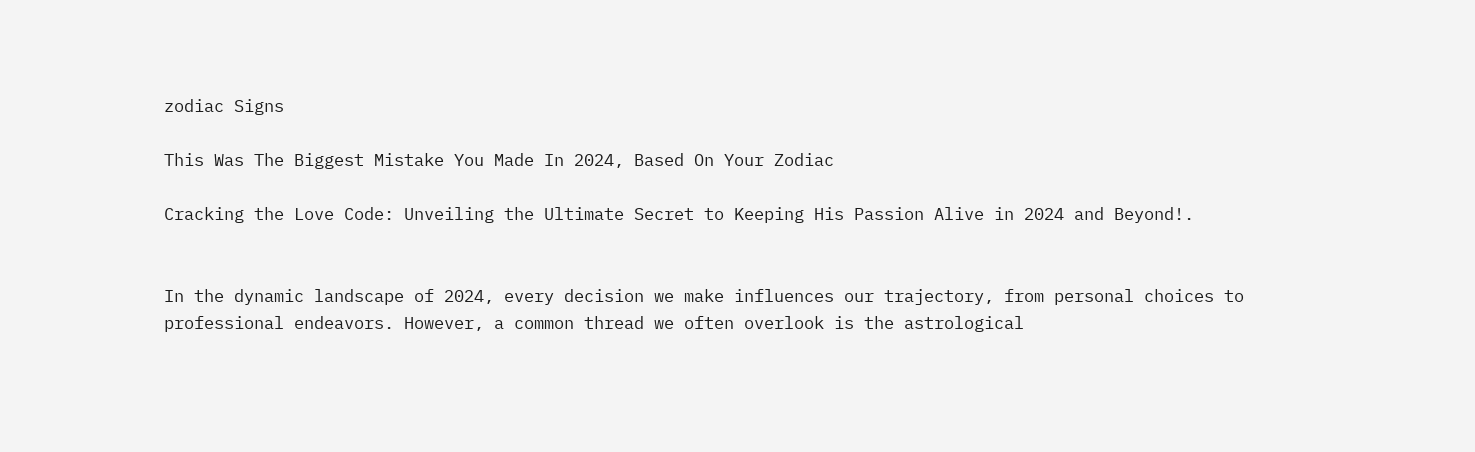zodiac Signs

This Was The Biggest Mistake You Made In 2024, Based On Your Zodiac

Cracking the Love Code: Unveiling the Ultimate Secret to Keeping His Passion Alive in 2024 and Beyond!.


In the dynamic landscape of 2024, every decision we make influences our trajectory, from personal choices to professional endeavors. However, a common thread we often overlook is the astrological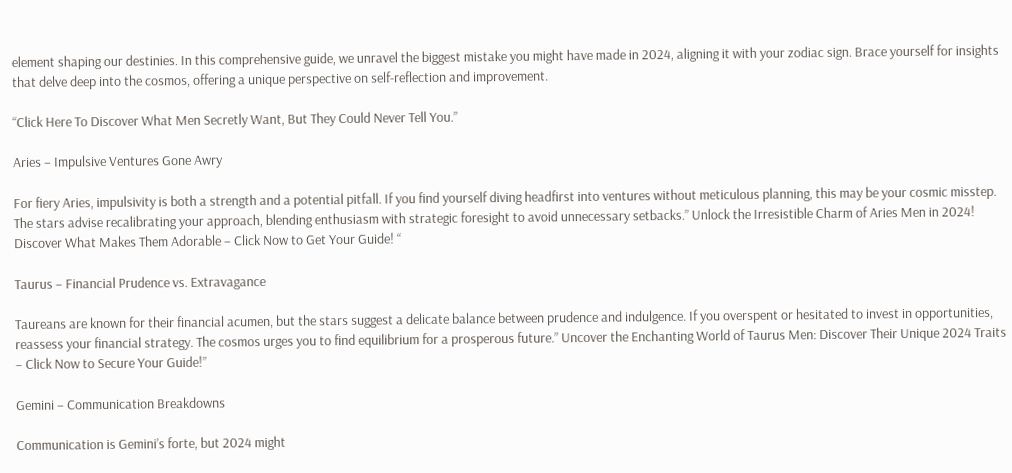element shaping our destinies. In this comprehensive guide, we unravel the biggest mistake you might have made in 2024, aligning it with your zodiac sign. Brace yourself for insights that delve deep into the cosmos, offering a unique perspective on self-reflection and improvement.

“Click Here To Discover What Men Secretly Want, But They Could Never Tell You.”

Aries – Impulsive Ventures Gone Awry

For fiery Aries, impulsivity is both a strength and a potential pitfall. If you find yourself diving headfirst into ventures without meticulous planning, this may be your cosmic misstep. The stars advise recalibrating your approach, blending enthusiasm with strategic foresight to avoid unnecessary setbacks.” Unlock the Irresistible Charm of Aries Men in 2024! Discover What Makes Them Adorable – Click Now to Get Your Guide! “

Taurus – Financial Prudence vs. Extravagance

Taureans are known for their financial acumen, but the stars suggest a delicate balance between prudence and indulgence. If you overspent or hesitated to invest in opportunities, reassess your financial strategy. The cosmos urges you to find equilibrium for a prosperous future.” Uncover the Enchanting World of Taurus Men: Discover Their Unique 2024 Traits – Click Now to Secure Your Guide!”

Gemini – Communication Breakdowns

Communication is Gemini’s forte, but 2024 might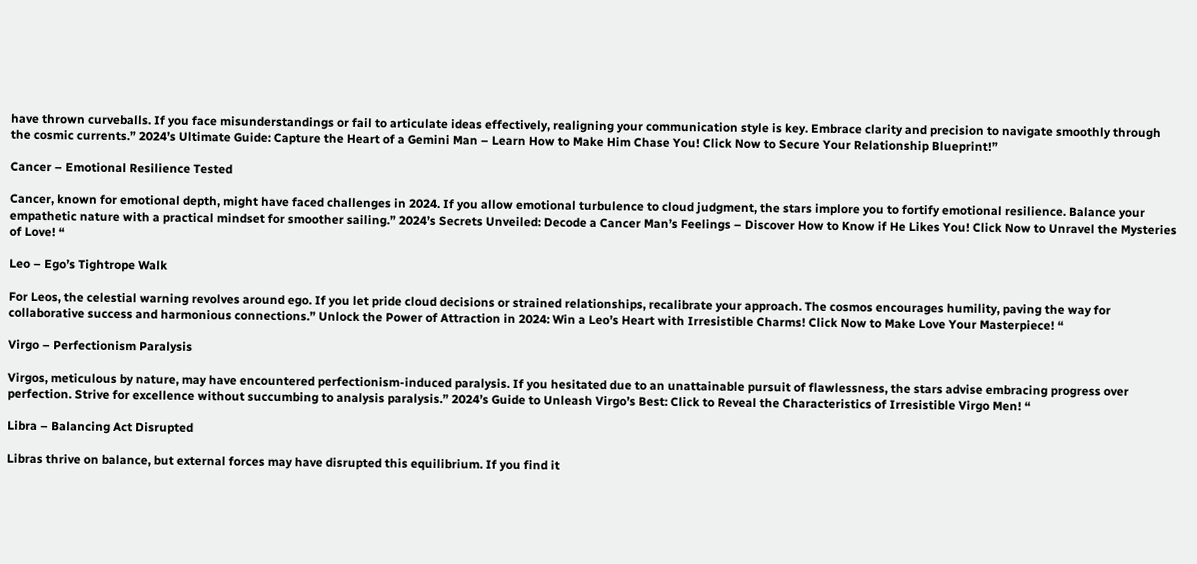have thrown curveballs. If you face misunderstandings or fail to articulate ideas effectively, realigning your communication style is key. Embrace clarity and precision to navigate smoothly through the cosmic currents.” 2024’s Ultimate Guide: Capture the Heart of a Gemini Man – Learn How to Make Him Chase You! Click Now to Secure Your Relationship Blueprint!”

Cancer – Emotional Resilience Tested

Cancer, known for emotional depth, might have faced challenges in 2024. If you allow emotional turbulence to cloud judgment, the stars implore you to fortify emotional resilience. Balance your empathetic nature with a practical mindset for smoother sailing.” 2024’s Secrets Unveiled: Decode a Cancer Man’s Feelings – Discover How to Know if He Likes You! Click Now to Unravel the Mysteries of Love! “

Leo – Ego’s Tightrope Walk

For Leos, the celestial warning revolves around ego. If you let pride cloud decisions or strained relationships, recalibrate your approach. The cosmos encourages humility, paving the way for collaborative success and harmonious connections.” Unlock the Power of Attraction in 2024: Win a Leo’s Heart with Irresistible Charms! Click Now to Make Love Your Masterpiece! “

Virgo – Perfectionism Paralysis

Virgos, meticulous by nature, may have encountered perfectionism-induced paralysis. If you hesitated due to an unattainable pursuit of flawlessness, the stars advise embracing progress over perfection. Strive for excellence without succumbing to analysis paralysis.” 2024’s Guide to Unleash Virgo’s Best: Click to Reveal the Characteristics of Irresistible Virgo Men! “

Libra – Balancing Act Disrupted

Libras thrive on balance, but external forces may have disrupted this equilibrium. If you find it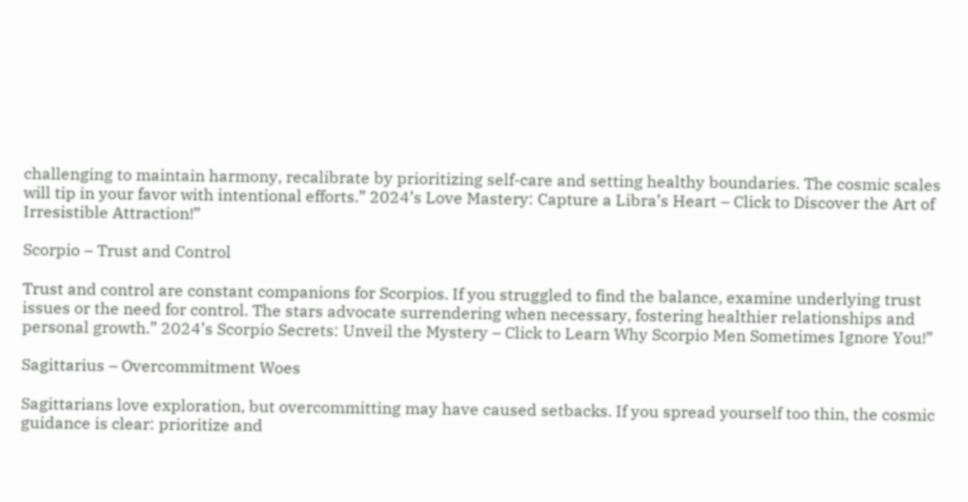challenging to maintain harmony, recalibrate by prioritizing self-care and setting healthy boundaries. The cosmic scales will tip in your favor with intentional efforts.” 2024’s Love Mastery: Capture a Libra’s Heart – Click to Discover the Art of Irresistible Attraction!”

Scorpio – Trust and Control

Trust and control are constant companions for Scorpios. If you struggled to find the balance, examine underlying trust issues or the need for control. The stars advocate surrendering when necessary, fostering healthier relationships and personal growth.” 2024’s Scorpio Secrets: Unveil the Mystery – Click to Learn Why Scorpio Men Sometimes Ignore You!”

Sagittarius – Overcommitment Woes

Sagittarians love exploration, but overcommitting may have caused setbacks. If you spread yourself too thin, the cosmic guidance is clear: prioritize and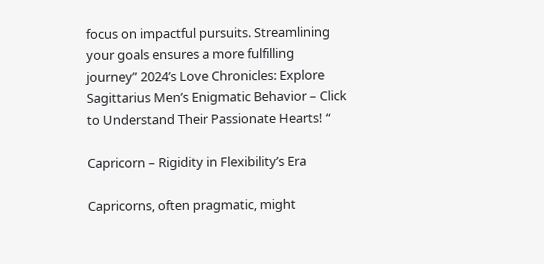focus on impactful pursuits. Streamlining your goals ensures a more fulfilling journey” 2024’s Love Chronicles: Explore Sagittarius Men’s Enigmatic Behavior – Click to Understand Their Passionate Hearts! “

Capricorn – Rigidity in Flexibility’s Era

Capricorns, often pragmatic, might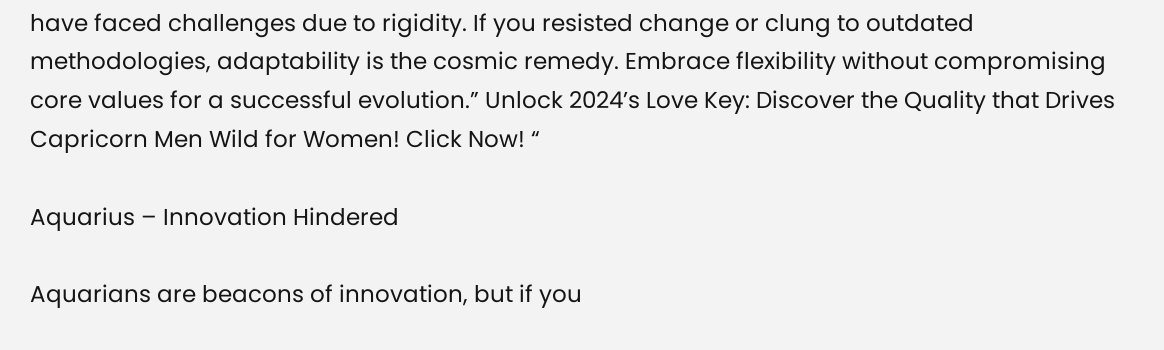have faced challenges due to rigidity. If you resisted change or clung to outdated methodologies, adaptability is the cosmic remedy. Embrace flexibility without compromising core values for a successful evolution.” Unlock 2024’s Love Key: Discover the Quality that Drives Capricorn Men Wild for Women! Click Now! “

Aquarius – Innovation Hindered

Aquarians are beacons of innovation, but if you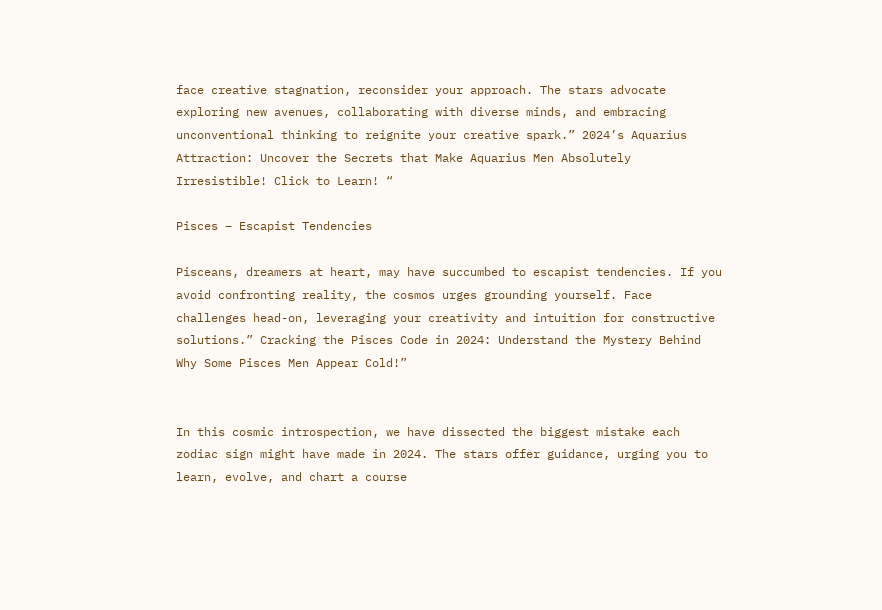face creative stagnation, reconsider your approach. The stars advocate exploring new avenues, collaborating with diverse minds, and embracing unconventional thinking to reignite your creative spark.” 2024’s Aquarius Attraction: Uncover the Secrets that Make Aquarius Men Absolutely Irresistible! Click to Learn! “

Pisces – Escapist Tendencies

Pisceans, dreamers at heart, may have succumbed to escapist tendencies. If you avoid confronting reality, the cosmos urges grounding yourself. Face challenges head-on, leveraging your creativity and intuition for constructive solutions.” Cracking the Pisces Code in 2024: Understand the Mystery Behind Why Some Pisces Men Appear Cold!”


In this cosmic introspection, we have dissected the biggest mistake each zodiac sign might have made in 2024. The stars offer guidance, urging you to learn, evolve, and chart a course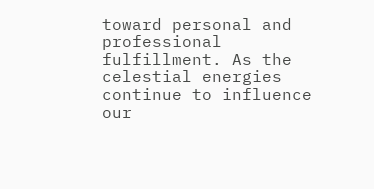toward personal and professional fulfillment. As the celestial energies continue to influence our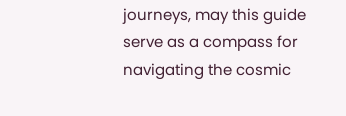journeys, may this guide serve as a compass for navigating the cosmic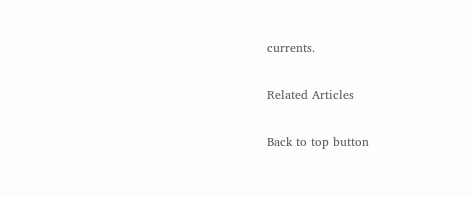currents.

Related Articles

Back to top button